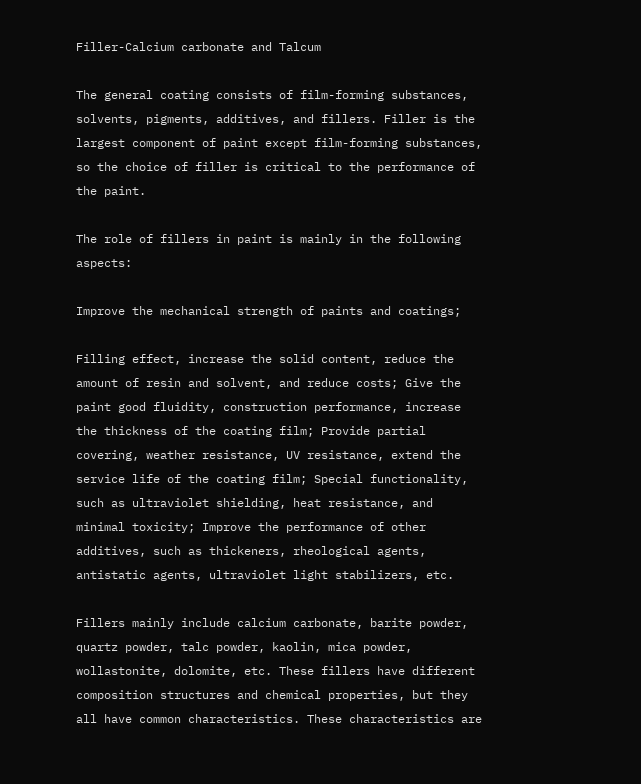Filler-Calcium carbonate and Talcum

The general coating consists of film-forming substances, solvents, pigments, additives, and fillers. Filler is the largest component of paint except film-forming substances, so the choice of filler is critical to the performance of the paint.

The role of fillers in paint is mainly in the following aspects:

Improve the mechanical strength of paints and coatings;

Filling effect, increase the solid content, reduce the amount of resin and solvent, and reduce costs; Give the paint good fluidity, construction performance, increase the thickness of the coating film; Provide partial covering, weather resistance, UV resistance, extend the service life of the coating film; Special functionality, such as ultraviolet shielding, heat resistance, and minimal toxicity; Improve the performance of other additives, such as thickeners, rheological agents, antistatic agents, ultraviolet light stabilizers, etc.

Fillers mainly include calcium carbonate, barite powder, quartz powder, talc powder, kaolin, mica powder, wollastonite, dolomite, etc. These fillers have different composition structures and chemical properties, but they all have common characteristics. These characteristics are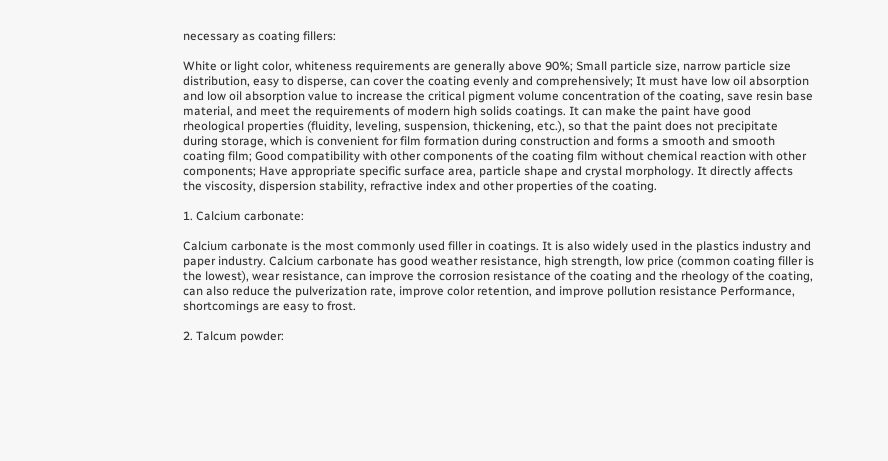necessary as coating fillers:

White or light color, whiteness requirements are generally above 90%; Small particle size, narrow particle size distribution, easy to disperse, can cover the coating evenly and comprehensively; It must have low oil absorption and low oil absorption value to increase the critical pigment volume concentration of the coating, save resin base material, and meet the requirements of modern high solids coatings. It can make the paint have good rheological properties (fluidity, leveling, suspension, thickening, etc.), so that the paint does not precipitate during storage, which is convenient for film formation during construction and forms a smooth and smooth coating film; Good compatibility with other components of the coating film without chemical reaction with other components; Have appropriate specific surface area, particle shape and crystal morphology. It directly affects the viscosity, dispersion stability, refractive index and other properties of the coating.

1. Calcium carbonate:

Calcium carbonate is the most commonly used filler in coatings. It is also widely used in the plastics industry and paper industry. Calcium carbonate has good weather resistance, high strength, low price (common coating filler is the lowest), wear resistance, can improve the corrosion resistance of the coating and the rheology of the coating, can also reduce the pulverization rate, improve color retention, and improve pollution resistance Performance, shortcomings are easy to frost.

2. Talcum powder: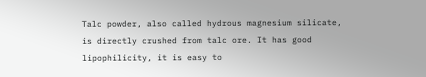Talc powder, also called hydrous magnesium silicate, is directly crushed from talc ore. It has good lipophilicity, it is easy to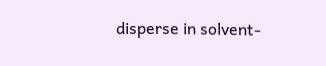disperse in solvent-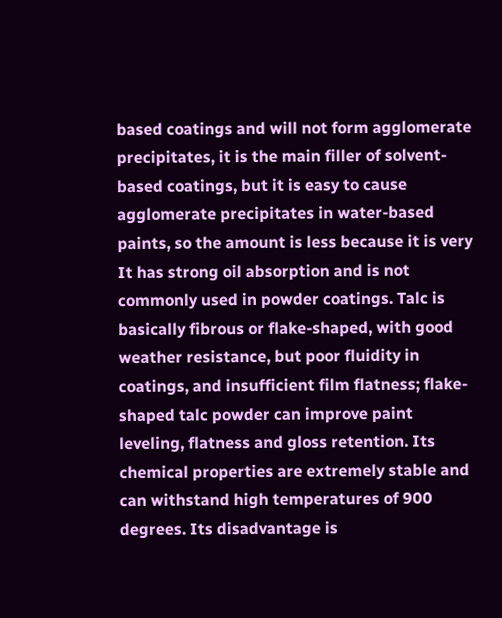based coatings and will not form agglomerate precipitates, it is the main filler of solvent-based coatings, but it is easy to cause agglomerate precipitates in water-based paints, so the amount is less because it is very It has strong oil absorption and is not commonly used in powder coatings. Talc is basically fibrous or flake-shaped, with good weather resistance, but poor fluidity in coatings, and insufficient film flatness; flake-shaped talc powder can improve paint leveling, flatness and gloss retention. Its chemical properties are extremely stable and can withstand high temperatures of 900 degrees. Its disadvantage is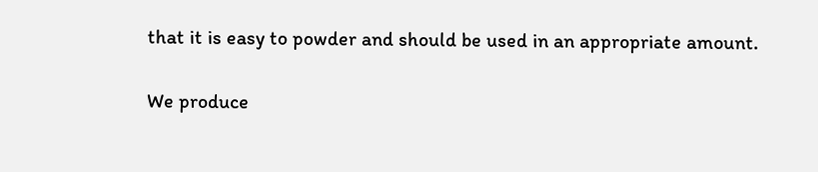that it is easy to powder and should be used in an appropriate amount.

We produce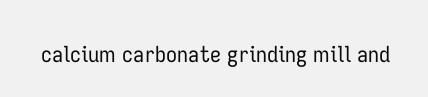calcium carbonate grinding mill and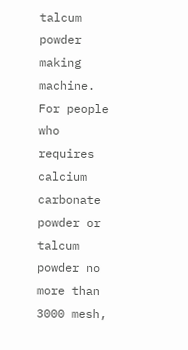talcum powder making machine. For people who requires calcium carbonate powder or talcum powder no more than 3000 mesh,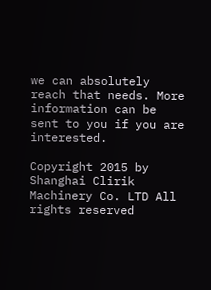we can absolutely reach that needs. More information can be sent to you if you are interested.

Copyright 2015 by Shanghai Clirik Machinery Co. LTD All rights reserved